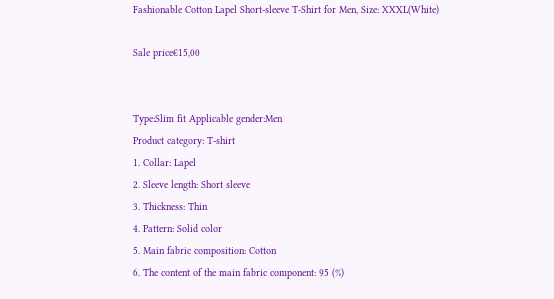Fashionable Cotton Lapel Short-sleeve T-Shirt for Men, Size: XXXL(White)

Sale price€15,00


Type:Slim fit Applicable gender:Men
Product category: T-shirt
1. Collar: Lapel
2. Sleeve length: Short sleeve
3. Thickness: Thin
4. Pattern: Solid color
5. Main fabric composition: Cotton
6. The content of the main fabric component: 95 (%)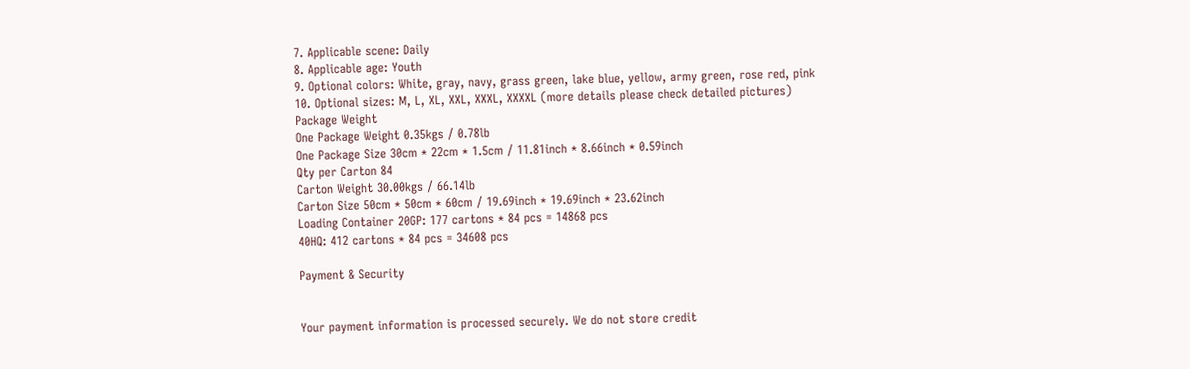7. Applicable scene: Daily
8. Applicable age: Youth
9. Optional colors: White, gray, navy, grass green, lake blue, yellow, army green, rose red, pink
10. Optional sizes: M, L, XL, XXL, XXXL, XXXXL (more details please check detailed pictures)
Package Weight
One Package Weight 0.35kgs / 0.78lb
One Package Size 30cm * 22cm * 1.5cm / 11.81inch * 8.66inch * 0.59inch
Qty per Carton 84
Carton Weight 30.00kgs / 66.14lb
Carton Size 50cm * 50cm * 60cm / 19.69inch * 19.69inch * 23.62inch
Loading Container 20GP: 177 cartons * 84 pcs = 14868 pcs
40HQ: 412 cartons * 84 pcs = 34608 pcs

Payment & Security


Your payment information is processed securely. We do not store credit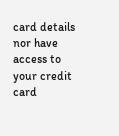card details nor have access to your credit card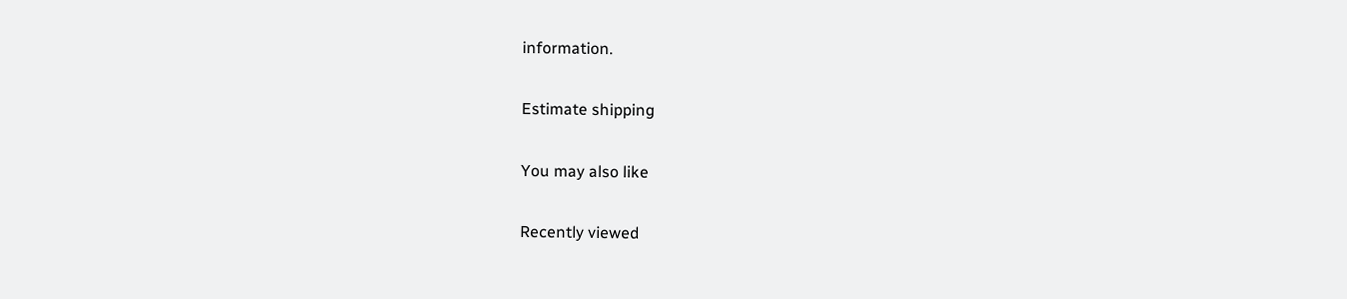information.

Estimate shipping

You may also like

Recently viewed